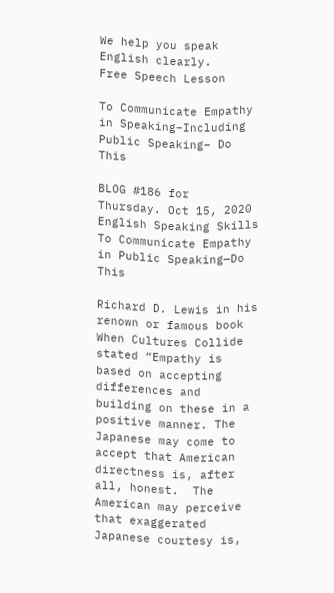We help you speak English clearly.
Free Speech Lesson

To Communicate Empathy in Speaking–Including Public Speaking– Do This

BLOG #186 for   Thursday. Oct 15, 2020 English Speaking Skills To Communicate Empathy in Public Speaking—Do This

Richard D. Lewis in his renown or famous book  When Cultures Collide  stated “Empathy is based on accepting differences and building on these in a positive manner. The Japanese may come to accept that American directness is, after all, honest.  The American may perceive that exaggerated Japanese courtesy is,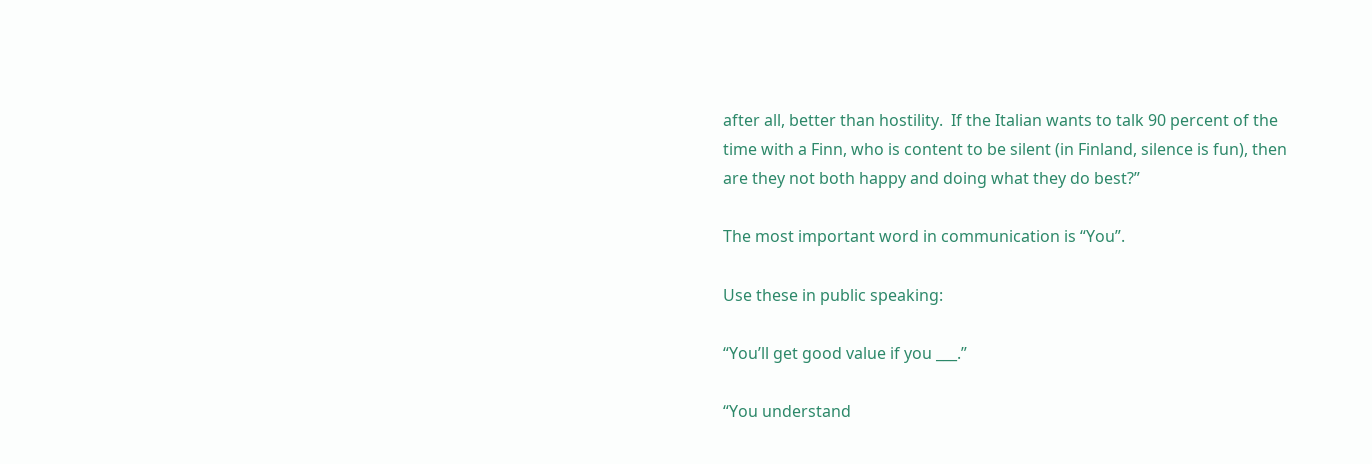after all, better than hostility.  If the Italian wants to talk 90 percent of the time with a Finn, who is content to be silent (in Finland, silence is fun), then are they not both happy and doing what they do best?”

The most important word in communication is “You”.

Use these in public speaking:

“You’ll get good value if you ___.”

“You understand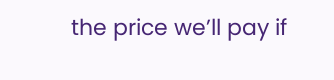the price we’ll pay if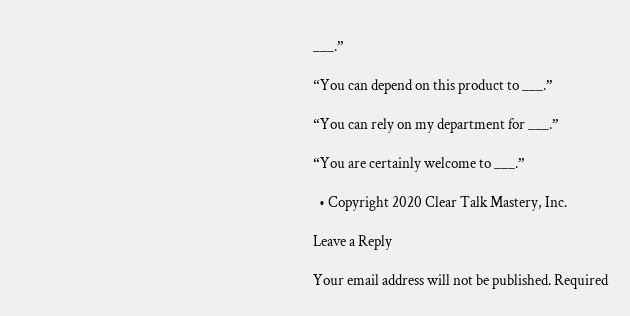___.”

“You can depend on this product to ___.”

“You can rely on my department for ___.”

“You are certainly welcome to ___.”

  • Copyright 2020 Clear Talk Mastery, Inc.

Leave a Reply

Your email address will not be published. Required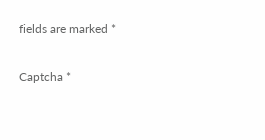fields are marked *

Captcha *